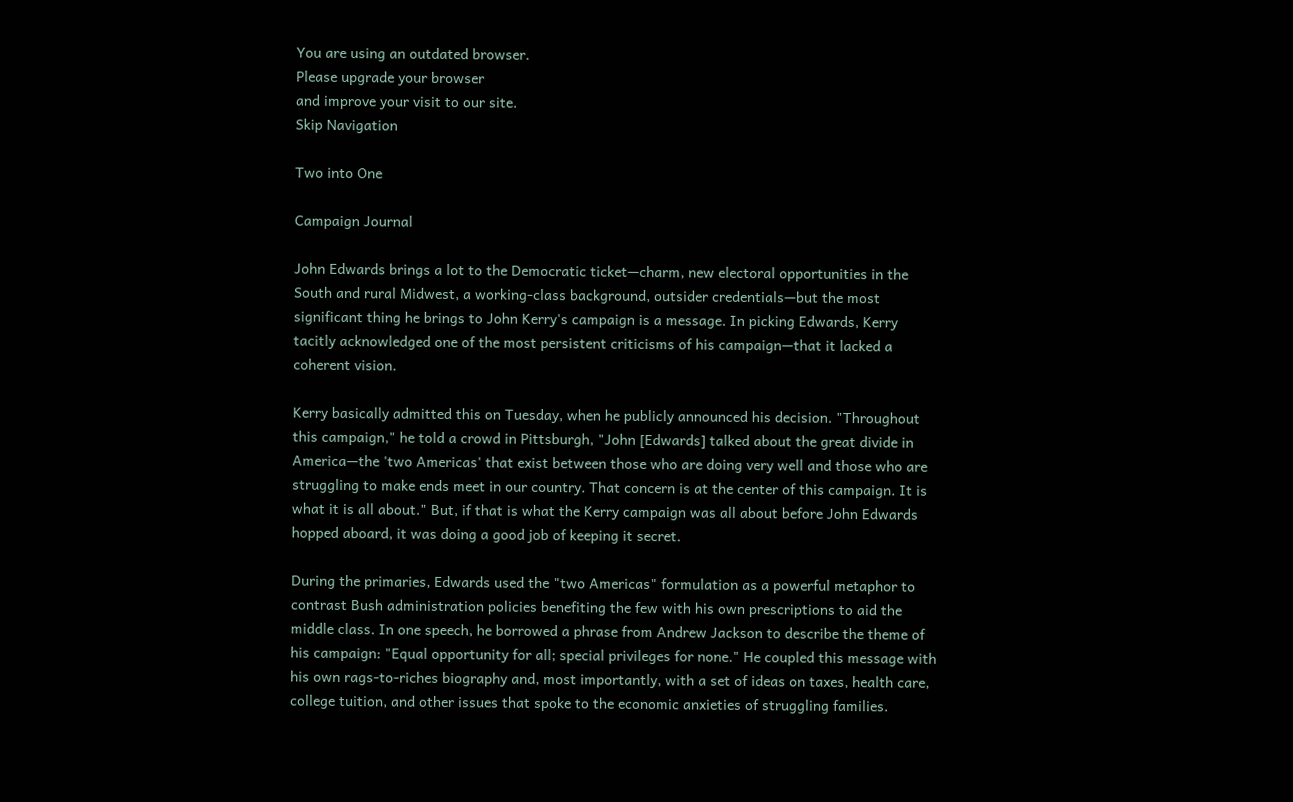You are using an outdated browser.
Please upgrade your browser
and improve your visit to our site.
Skip Navigation

Two into One

Campaign Journal

John Edwards brings a lot to the Democratic ticket—charm, new electoral opportunities in the South and rural Midwest, a working-class background, outsider credentials—but the most significant thing he brings to John Kerry's campaign is a message. In picking Edwards, Kerry tacitly acknowledged one of the most persistent criticisms of his campaign—that it lacked a coherent vision.

Kerry basically admitted this on Tuesday, when he publicly announced his decision. "Throughout this campaign," he told a crowd in Pittsburgh, "John [Edwards] talked about the great divide in America—the 'two Americas' that exist between those who are doing very well and those who are struggling to make ends meet in our country. That concern is at the center of this campaign. It is what it is all about." But, if that is what the Kerry campaign was all about before John Edwards hopped aboard, it was doing a good job of keeping it secret.

During the primaries, Edwards used the "two Americas" formulation as a powerful metaphor to contrast Bush administration policies benefiting the few with his own prescriptions to aid the middle class. In one speech, he borrowed a phrase from Andrew Jackson to describe the theme of his campaign: "Equal opportunity for all; special privileges for none." He coupled this message with his own rags-to-riches biography and, most importantly, with a set of ideas on taxes, health care, college tuition, and other issues that spoke to the economic anxieties of struggling families.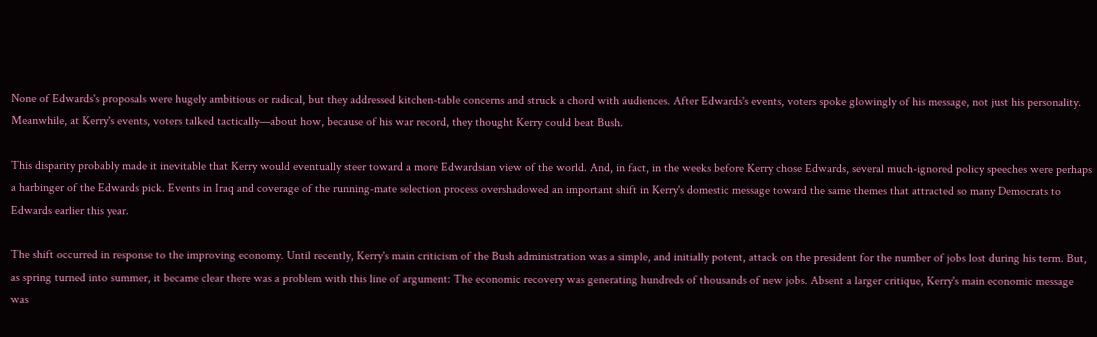None of Edwards's proposals were hugely ambitious or radical, but they addressed kitchen-table concerns and struck a chord with audiences. After Edwards's events, voters spoke glowingly of his message, not just his personality. Meanwhile, at Kerry's events, voters talked tactically—about how, because of his war record, they thought Kerry could beat Bush.

This disparity probably made it inevitable that Kerry would eventually steer toward a more Edwardsian view of the world. And, in fact, in the weeks before Kerry chose Edwards, several much-ignored policy speeches were perhaps a harbinger of the Edwards pick. Events in Iraq and coverage of the running-mate selection process overshadowed an important shift in Kerry's domestic message toward the same themes that attracted so many Democrats to Edwards earlier this year.

The shift occurred in response to the improving economy. Until recently, Kerry's main criticism of the Bush administration was a simple, and initially potent, attack on the president for the number of jobs lost during his term. But, as spring turned into summer, it became clear there was a problem with this line of argument: The economic recovery was generating hundreds of thousands of new jobs. Absent a larger critique, Kerry's main economic message was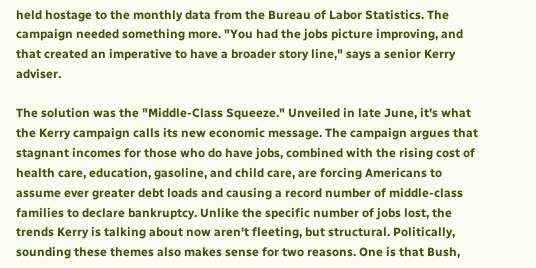held hostage to the monthly data from the Bureau of Labor Statistics. The campaign needed something more. "You had the jobs picture improving, and that created an imperative to have a broader story line," says a senior Kerry adviser.

The solution was the "Middle-Class Squeeze." Unveiled in late June, it's what the Kerry campaign calls its new economic message. The campaign argues that stagnant incomes for those who do have jobs, combined with the rising cost of health care, education, gasoline, and child care, are forcing Americans to assume ever greater debt loads and causing a record number of middle-class families to declare bankruptcy. Unlike the specific number of jobs lost, the trends Kerry is talking about now aren't fleeting, but structural. Politically, sounding these themes also makes sense for two reasons. One is that Bush,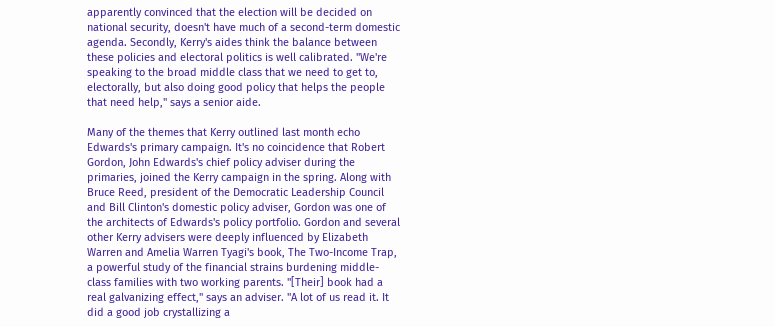apparently convinced that the election will be decided on national security, doesn't have much of a second-term domestic agenda. Secondly, Kerry's aides think the balance between these policies and electoral politics is well calibrated. "We're speaking to the broad middle class that we need to get to, electorally, but also doing good policy that helps the people that need help," says a senior aide.

Many of the themes that Kerry outlined last month echo Edwards's primary campaign. It's no coincidence that Robert Gordon, John Edwards's chief policy adviser during the primaries, joined the Kerry campaign in the spring. Along with Bruce Reed, president of the Democratic Leadership Council and Bill Clinton's domestic policy adviser, Gordon was one of the architects of Edwards's policy portfolio. Gordon and several other Kerry advisers were deeply influenced by Elizabeth Warren and Amelia Warren Tyagi's book, The Two-Income Trap, a powerful study of the financial strains burdening middle-class families with two working parents. "[Their] book had a real galvanizing effect," says an adviser. "A lot of us read it. It did a good job crystallizing a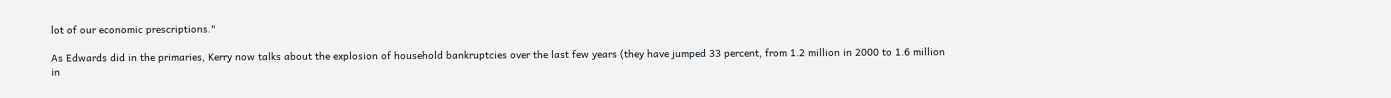lot of our economic prescriptions."

As Edwards did in the primaries, Kerry now talks about the explosion of household bankruptcies over the last few years (they have jumped 33 percent, from 1.2 million in 2000 to 1.6 million in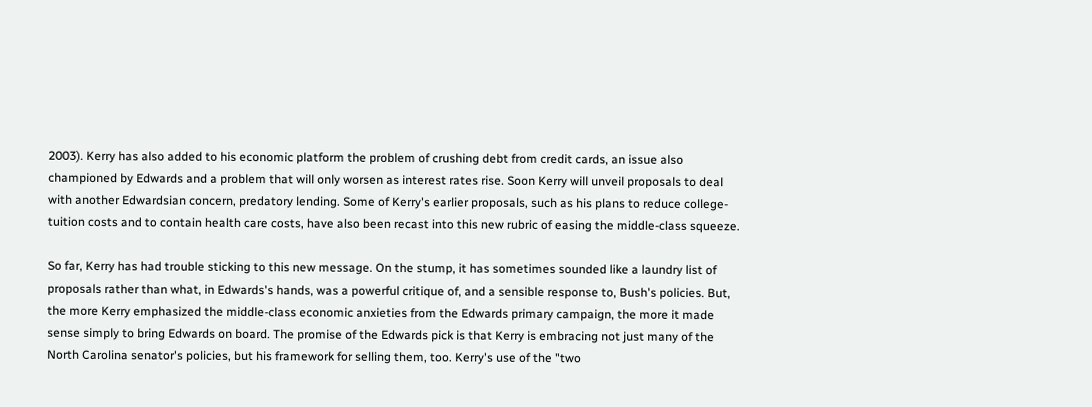2003). Kerry has also added to his economic platform the problem of crushing debt from credit cards, an issue also championed by Edwards and a problem that will only worsen as interest rates rise. Soon Kerry will unveil proposals to deal with another Edwardsian concern, predatory lending. Some of Kerry's earlier proposals, such as his plans to reduce college-tuition costs and to contain health care costs, have also been recast into this new rubric of easing the middle-class squeeze.

So far, Kerry has had trouble sticking to this new message. On the stump, it has sometimes sounded like a laundry list of proposals rather than what, in Edwards's hands, was a powerful critique of, and a sensible response to, Bush's policies. But, the more Kerry emphasized the middle-class economic anxieties from the Edwards primary campaign, the more it made sense simply to bring Edwards on board. The promise of the Edwards pick is that Kerry is embracing not just many of the North Carolina senator's policies, but his framework for selling them, too. Kerry's use of the "two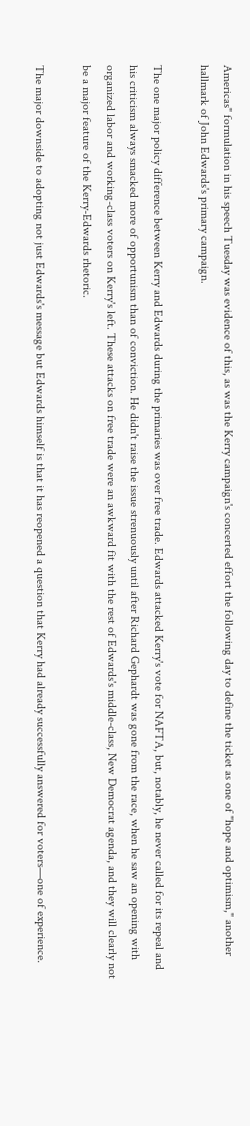Americas" formulation in his speech Tuesday was evidence of this, as was the Kerry campaign's concerted effort the following day to define the ticket as one of "hope and optimism," another hallmark of John Edwards's primary campaign.

The one major policy difference between Kerry and Edwards during the primaries was over free trade. Edwards attacked Kerry's vote for NAFTA, but, notably, he never called for its repeal and his criticism always smacked more of opportunism than of conviction. He didn't raise the issue strenuously until after Richard Gephardt was gone from the race, when he saw an opening with organized labor and working-class voters on Kerry's left. These attacks on free trade were an awkward fit with the rest of Edwards's middle-class, New Democrat agenda, and they will clearly not be a major feature of the Kerry-Edwards rhetoric.

The major downside to adopting not just Edwards's message but Edwards himself is that it has reopened a question that Kerry had already successfully answered for voters—one of experience.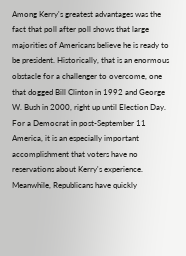Among Kerry's greatest advantages was the fact that poll after poll shows that large majorities of Americans believe he is ready to be president. Historically, that is an enormous obstacle for a challenger to overcome, one that dogged Bill Clinton in 1992 and George W. Bush in 2000, right up until Election Day. For a Democrat in post-September 11 America, it is an especially important accomplishment that voters have no reservations about Kerry's experience. Meanwhile, Republicans have quickly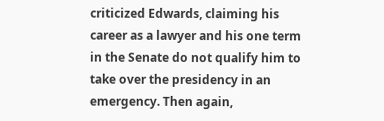criticized Edwards, claiming his career as a lawyer and his one term in the Senate do not qualify him to take over the presidency in an emergency. Then again,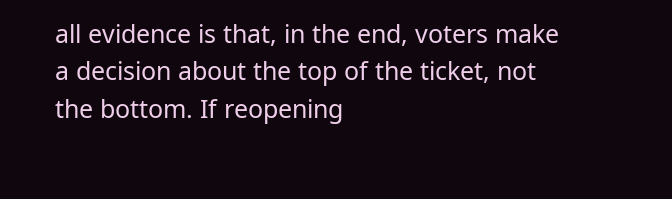all evidence is that, in the end, voters make a decision about the top of the ticket, not the bottom. If reopening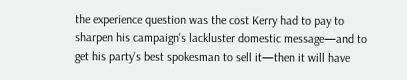the experience question was the cost Kerry had to pay to sharpen his campaign's lackluster domestic message—and to get his party's best spokesman to sell it—then it will have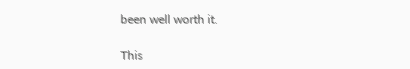been well worth it.

This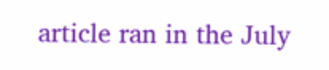article ran in the July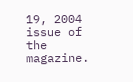19, 2004 issue of the magazine.